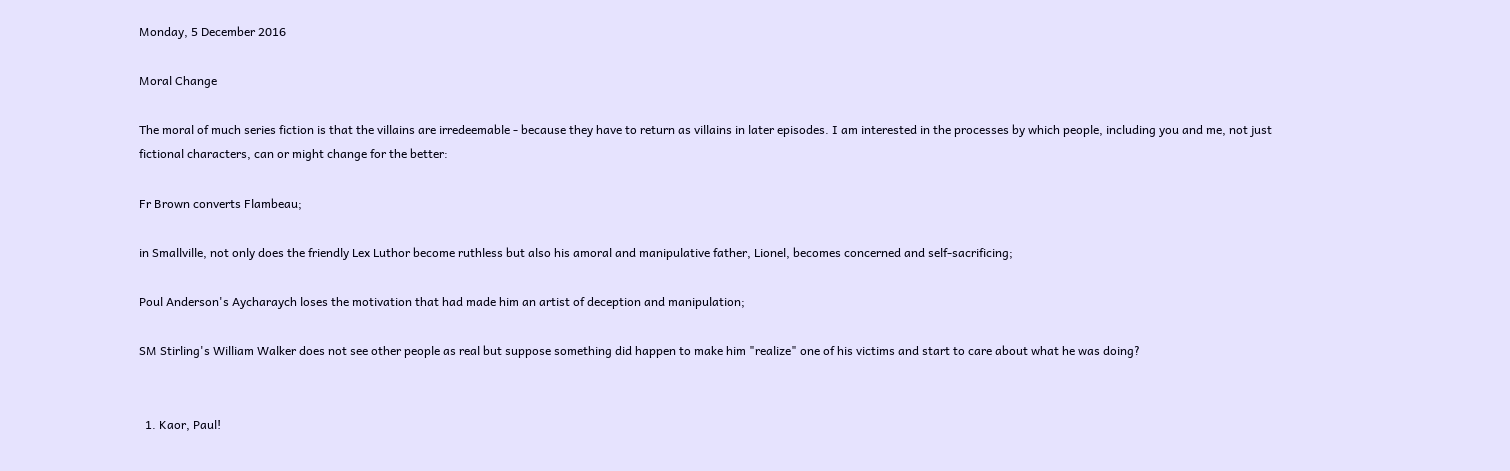Monday, 5 December 2016

Moral Change

The moral of much series fiction is that the villains are irredeemable - because they have to return as villains in later episodes. I am interested in the processes by which people, including you and me, not just fictional characters, can or might change for the better:

Fr Brown converts Flambeau;

in Smallville, not only does the friendly Lex Luthor become ruthless but also his amoral and manipulative father, Lionel, becomes concerned and self-sacrificing;

Poul Anderson's Aycharaych loses the motivation that had made him an artist of deception and manipulation;

SM Stirling's William Walker does not see other people as real but suppose something did happen to make him "realize" one of his victims and start to care about what he was doing?


  1. Kaor, Paul!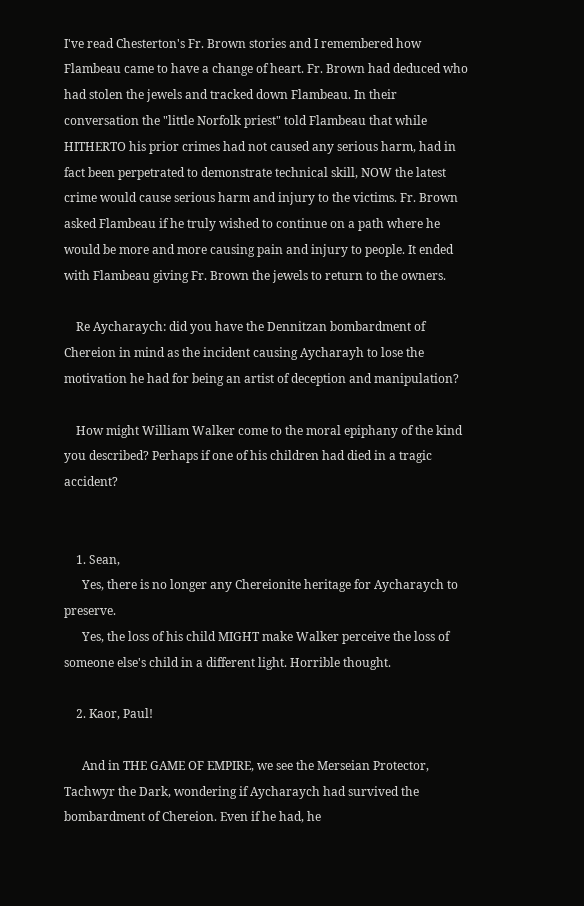I've read Chesterton's Fr. Brown stories and I remembered how Flambeau came to have a change of heart. Fr. Brown had deduced who had stolen the jewels and tracked down Flambeau. In their conversation the "little Norfolk priest" told Flambeau that while HITHERTO his prior crimes had not caused any serious harm, had in fact been perpetrated to demonstrate technical skill, NOW the latest crime would cause serious harm and injury to the victims. Fr. Brown asked Flambeau if he truly wished to continue on a path where he would be more and more causing pain and injury to people. It ended with Flambeau giving Fr. Brown the jewels to return to the owners.

    Re Aycharaych: did you have the Dennitzan bombardment of Chereion in mind as the incident causing Aycharayh to lose the motivation he had for being an artist of deception and manipulation?

    How might William Walker come to the moral epiphany of the kind you described? Perhaps if one of his children had died in a tragic accident?


    1. Sean,
      Yes, there is no longer any Chereionite heritage for Aycharaych to preserve.
      Yes, the loss of his child MIGHT make Walker perceive the loss of someone else's child in a different light. Horrible thought.

    2. Kaor, Paul!

      And in THE GAME OF EMPIRE, we see the Merseian Protector, Tachwyr the Dark, wondering if Aycharaych had survived the bombardment of Chereion. Even if he had, he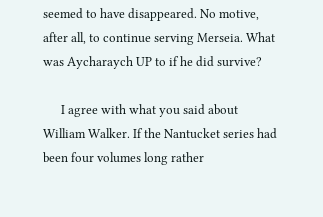seemed to have disappeared. No motive, after all, to continue serving Merseia. What was Aycharaych UP to if he did survive?

      I agree with what you said about William Walker. If the Nantucket series had been four volumes long rather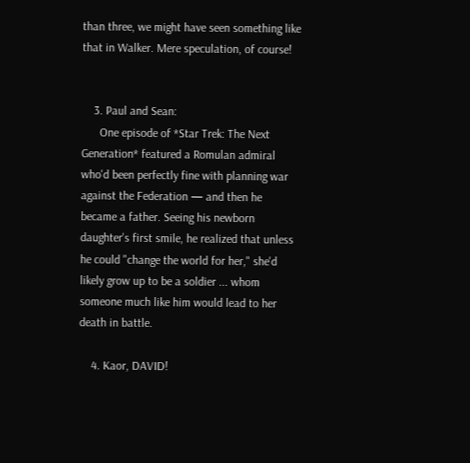than three, we might have seen something like that in Walker. Mere speculation, of course!


    3. Paul and Sean:
      One episode of *Star Trek: The Next Generation* featured a Romulan admiral who'd been perfectly fine with planning war against the Federation — and then he became a father. Seeing his newborn daughter's first smile, he realized that unless he could "change the world for her," she'd likely grow up to be a soldier ... whom someone much like him would lead to her death in battle.

    4. Kaor, DAVID!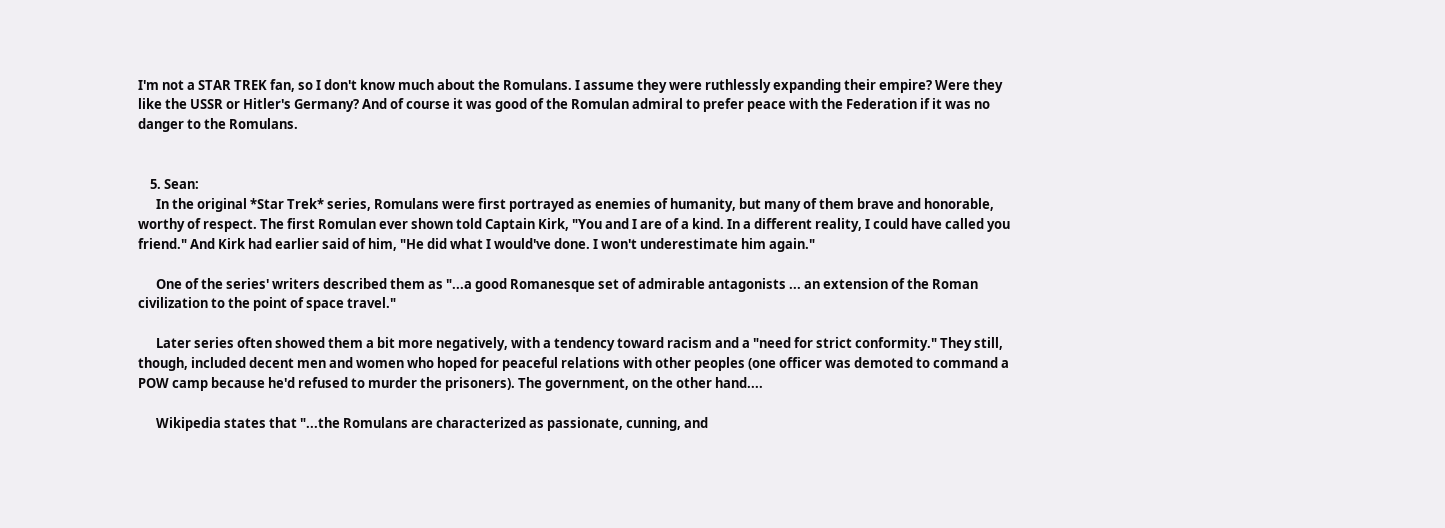I'm not a STAR TREK fan, so I don't know much about the Romulans. I assume they were ruthlessly expanding their empire? Were they like the USSR or Hitler's Germany? And of course it was good of the Romulan admiral to prefer peace with the Federation if it was no danger to the Romulans.


    5. Sean:
      In the original *Star Trek* series, Romulans were first portrayed as enemies of humanity, but many of them brave and honorable, worthy of respect. The first Romulan ever shown told Captain Kirk, "You and I are of a kind. In a different reality, I could have called you friend." And Kirk had earlier said of him, "He did what I would've done. I won't underestimate him again."

      One of the series' writers described them as "...a good Romanesque set of admirable antagonists ... an extension of the Roman civilization to the point of space travel."

      Later series often showed them a bit more negatively, with a tendency toward racism and a "need for strict conformity." They still, though, included decent men and women who hoped for peaceful relations with other peoples (one officer was demoted to command a POW camp because he'd refused to murder the prisoners). The government, on the other hand....

      Wikipedia states that "...the Romulans are characterized as passionate, cunning, and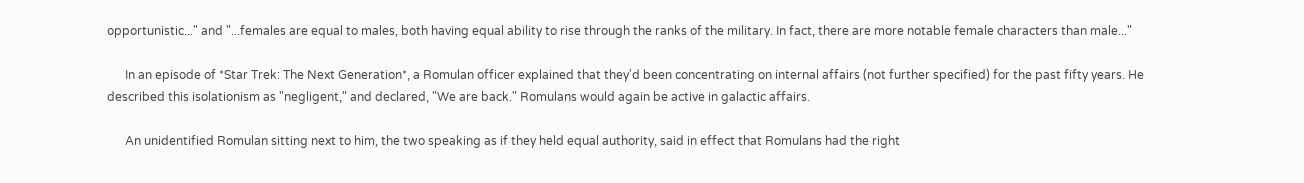opportunistic..." and "...females are equal to males, both having equal ability to rise through the ranks of the military. In fact, there are more notable female characters than male..."

      In an episode of *Star Trek: The Next Generation*, a Romulan officer explained that they'd been concentrating on internal affairs (not further specified) for the past fifty years. He described this isolationism as "negligent," and declared, "We are back." Romulans would again be active in galactic affairs.

      An unidentified Romulan sitting next to him, the two speaking as if they held equal authority, said in effect that Romulans had the right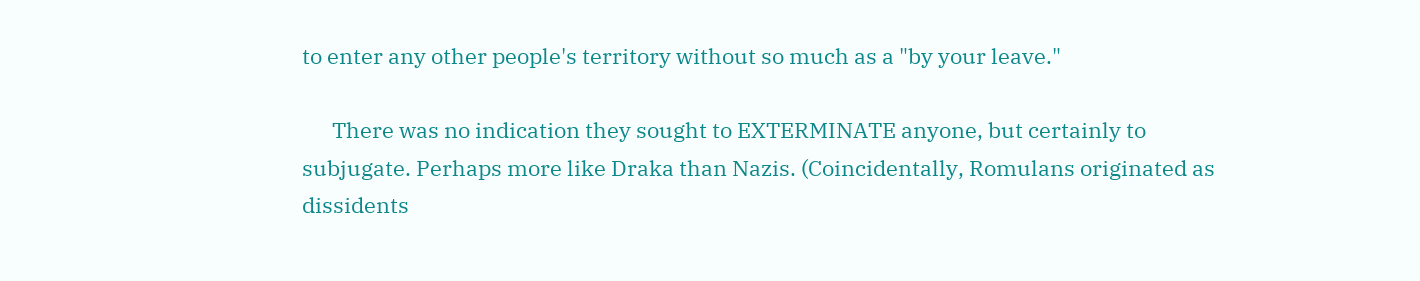to enter any other people's territory without so much as a "by your leave."

      There was no indication they sought to EXTERMINATE anyone, but certainly to subjugate. Perhaps more like Draka than Nazis. (Coincidentally, Romulans originated as dissidents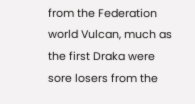from the Federation world Vulcan, much as the first Draka were sore losers from the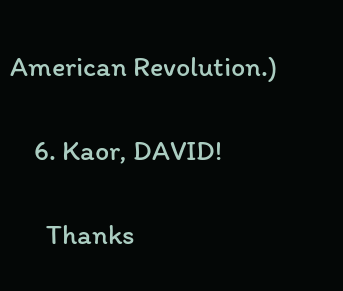American Revolution.)

    6. Kaor, DAVID!

      Thanks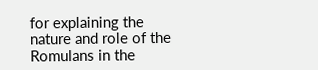for explaining the nature and role of the Romulans in the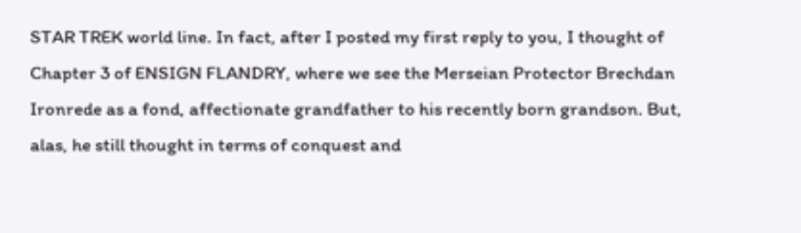STAR TREK world line. In fact, after I posted my first reply to you, I thought of Chapter 3 of ENSIGN FLANDRY, where we see the Merseian Protector Brechdan Ironrede as a fond, affectionate grandfather to his recently born grandson. But, alas, he still thought in terms of conquest and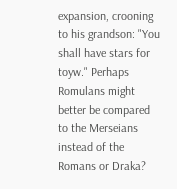expansion, crooning to his grandson: "You shall have stars for toyw." Perhaps Romulans might better be compared to the Merseians instead of the Romans or Draka?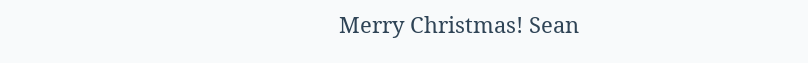Merry Christmas! Sean